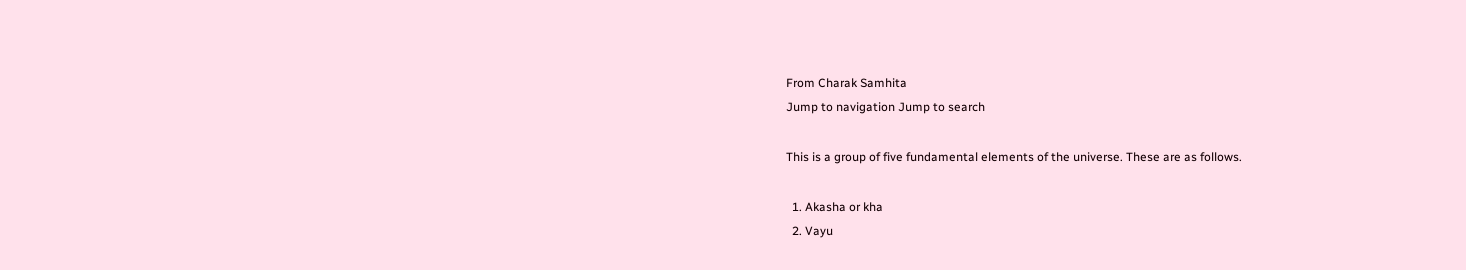From Charak Samhita
Jump to navigation Jump to search

This is a group of five fundamental elements of the universe. These are as follows.

  1. Akasha or kha
  2. Vayu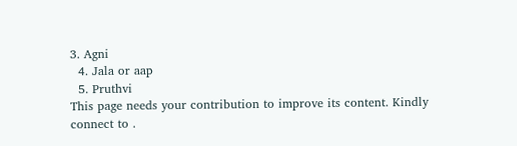3. Agni
  4. Jala or aap
  5. Pruthvi
This page needs your contribution to improve its content. Kindly connect to .